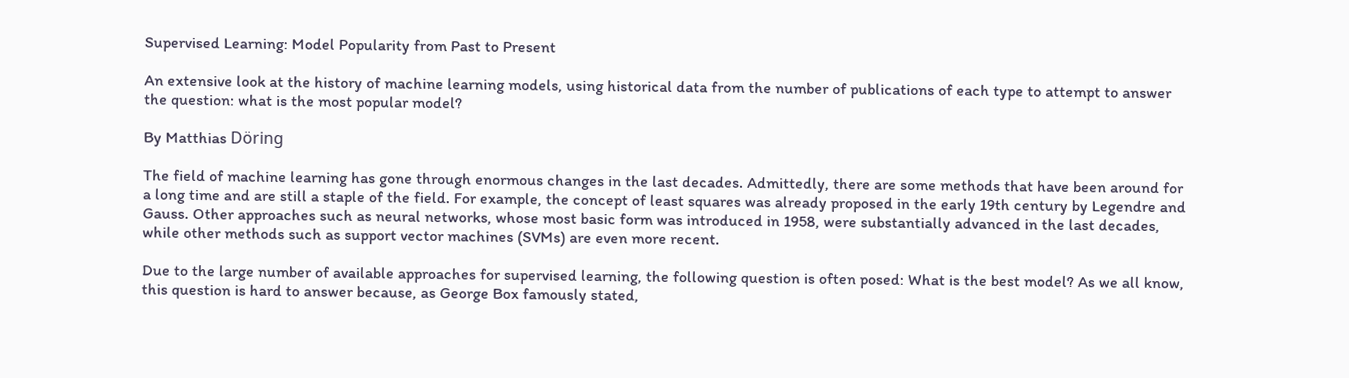Supervised Learning: Model Popularity from Past to Present

An extensive look at the history of machine learning models, using historical data from the number of publications of each type to attempt to answer the question: what is the most popular model?

By Matthias Döring

The field of machine learning has gone through enormous changes in the last decades. Admittedly, there are some methods that have been around for a long time and are still a staple of the field. For example, the concept of least squares was already proposed in the early 19th century by Legendre and Gauss. Other approaches such as neural networks, whose most basic form was introduced in 1958, were substantially advanced in the last decades, while other methods such as support vector machines (SVMs) are even more recent.

Due to the large number of available approaches for supervised learning, the following question is often posed: What is the best model? As we all know, this question is hard to answer because, as George Box famously stated,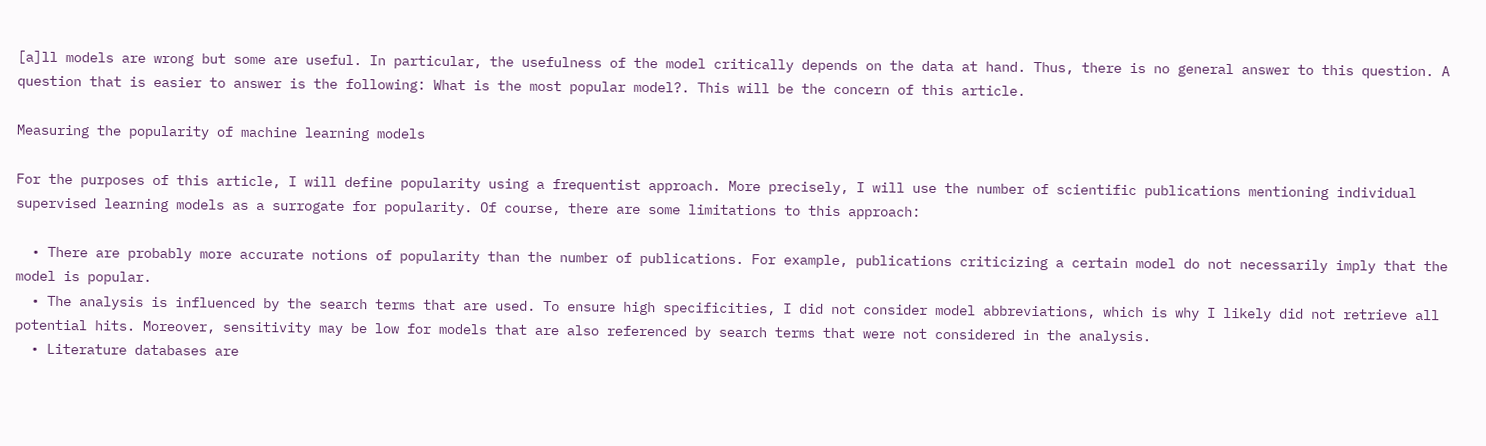[a]ll models are wrong but some are useful. In particular, the usefulness of the model critically depends on the data at hand. Thus, there is no general answer to this question. A question that is easier to answer is the following: What is the most popular model?. This will be the concern of this article.

Measuring the popularity of machine learning models

For the purposes of this article, I will define popularity using a frequentist approach. More precisely, I will use the number of scientific publications mentioning individual supervised learning models as a surrogate for popularity. Of course, there are some limitations to this approach:

  • There are probably more accurate notions of popularity than the number of publications. For example, publications criticizing a certain model do not necessarily imply that the model is popular.
  • The analysis is influenced by the search terms that are used. To ensure high specificities, I did not consider model abbreviations, which is why I likely did not retrieve all potential hits. Moreover, sensitivity may be low for models that are also referenced by search terms that were not considered in the analysis.
  • Literature databases are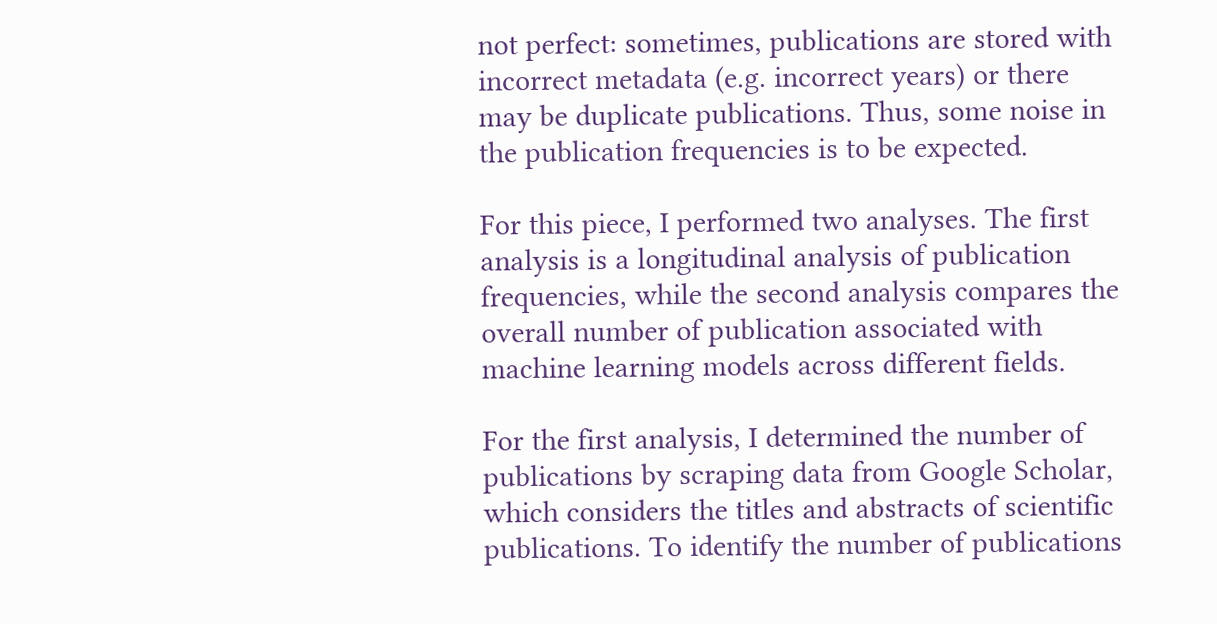not perfect: sometimes, publications are stored with incorrect metadata (e.g. incorrect years) or there may be duplicate publications. Thus, some noise in the publication frequencies is to be expected.

For this piece, I performed two analyses. The first analysis is a longitudinal analysis of publication frequencies, while the second analysis compares the overall number of publication associated with machine learning models across different fields.

For the first analysis, I determined the number of publications by scraping data from Google Scholar, which considers the titles and abstracts of scientific publications. To identify the number of publications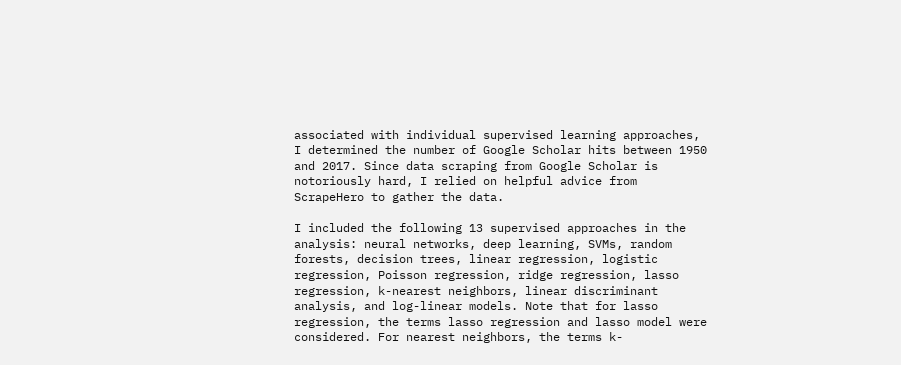associated with individual supervised learning approaches, I determined the number of Google Scholar hits between 1950 and 2017. Since data scraping from Google Scholar is notoriously hard, I relied on helpful advice from ScrapeHero to gather the data.

I included the following 13 supervised approaches in the analysis: neural networks, deep learning, SVMs, random forests, decision trees, linear regression, logistic regression, Poisson regression, ridge regression, lasso regression, k-nearest neighbors, linear discriminant analysis, and log-linear models. Note that for lasso regression, the terms lasso regression and lasso model were considered. For nearest neighbors, the terms k-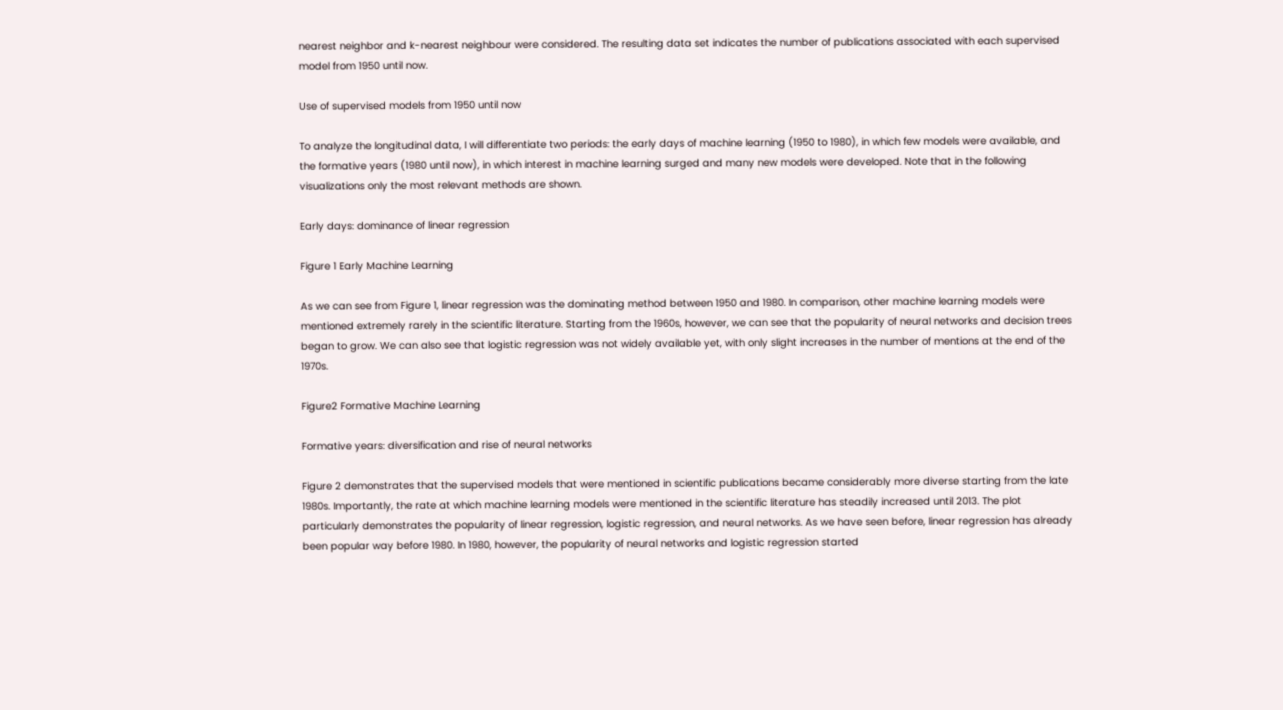nearest neighbor and k-nearest neighbour were considered. The resulting data set indicates the number of publications associated with each supervised model from 1950 until now.

Use of supervised models from 1950 until now

To analyze the longitudinal data, I will differentiate two periods: the early days of machine learning (1950 to 1980), in which few models were available, and the formative years (1980 until now), in which interest in machine learning surged and many new models were developed. Note that in the following visualizations only the most relevant methods are shown.

Early days: dominance of linear regression

Figure 1 Early Machine Learning

As we can see from Figure 1, linear regression was the dominating method between 1950 and 1980. In comparison, other machine learning models were mentioned extremely rarely in the scientific literature. Starting from the 1960s, however, we can see that the popularity of neural networks and decision trees began to grow. We can also see that logistic regression was not widely available yet, with only slight increases in the number of mentions at the end of the 1970s.

Figure2 Formative Machine Learning

Formative years: diversification and rise of neural networks

Figure 2 demonstrates that the supervised models that were mentioned in scientific publications became considerably more diverse starting from the late 1980s. Importantly, the rate at which machine learning models were mentioned in the scientific literature has steadily increased until 2013. The plot particularly demonstrates the popularity of linear regression, logistic regression, and neural networks. As we have seen before, linear regression has already been popular way before 1980. In 1980, however, the popularity of neural networks and logistic regression started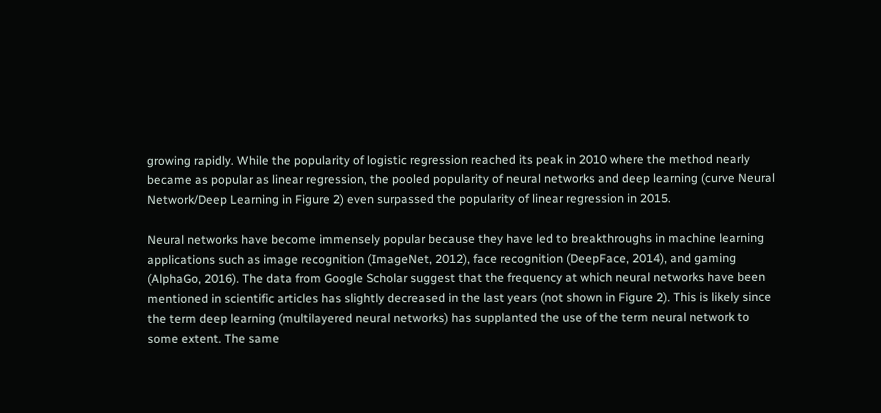growing rapidly. While the popularity of logistic regression reached its peak in 2010 where the method nearly became as popular as linear regression, the pooled popularity of neural networks and deep learning (curve Neural Network/Deep Learning in Figure 2) even surpassed the popularity of linear regression in 2015.

Neural networks have become immensely popular because they have led to breakthroughs in machine learning applications such as image recognition (ImageNet, 2012), face recognition (DeepFace, 2014), and gaming (AlphaGo, 2016). The data from Google Scholar suggest that the frequency at which neural networks have been mentioned in scientific articles has slightly decreased in the last years (not shown in Figure 2). This is likely since the term deep learning (multilayered neural networks) has supplanted the use of the term neural network to some extent. The same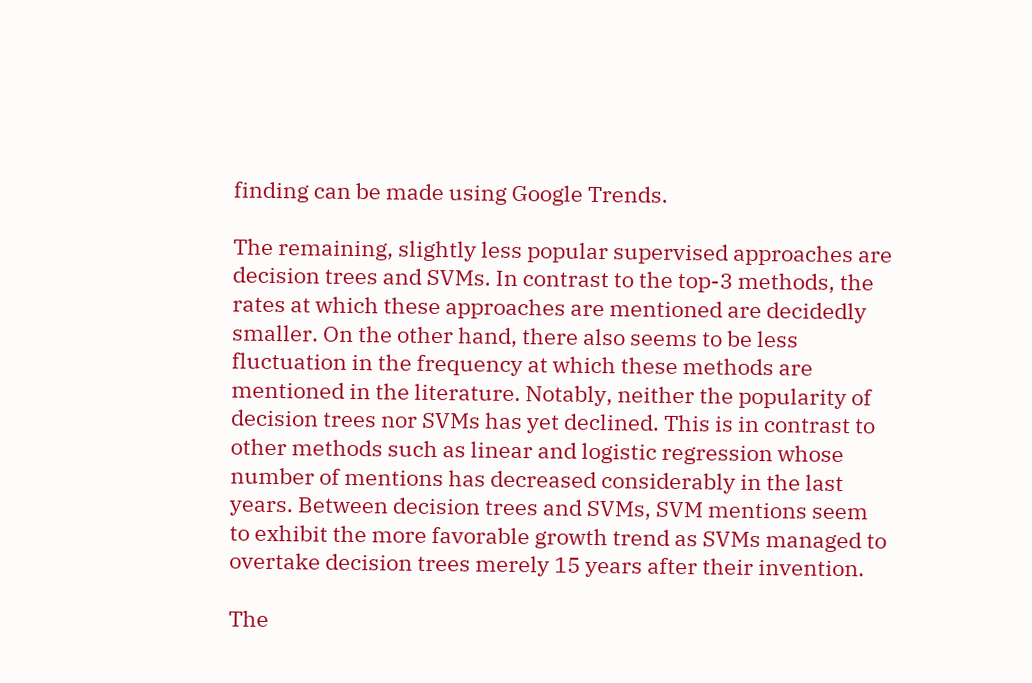finding can be made using Google Trends.

The remaining, slightly less popular supervised approaches are decision trees and SVMs. In contrast to the top-3 methods, the rates at which these approaches are mentioned are decidedly smaller. On the other hand, there also seems to be less fluctuation in the frequency at which these methods are mentioned in the literature. Notably, neither the popularity of decision trees nor SVMs has yet declined. This is in contrast to other methods such as linear and logistic regression whose number of mentions has decreased considerably in the last years. Between decision trees and SVMs, SVM mentions seem to exhibit the more favorable growth trend as SVMs managed to overtake decision trees merely 15 years after their invention.

The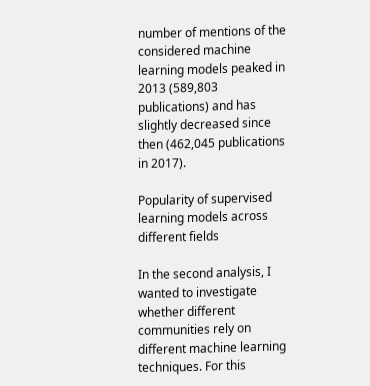number of mentions of the considered machine learning models peaked in 2013 (589,803 publications) and has slightly decreased since then (462,045 publications in 2017).

Popularity of supervised learning models across different fields

In the second analysis, I wanted to investigate whether different communities rely on different machine learning techniques. For this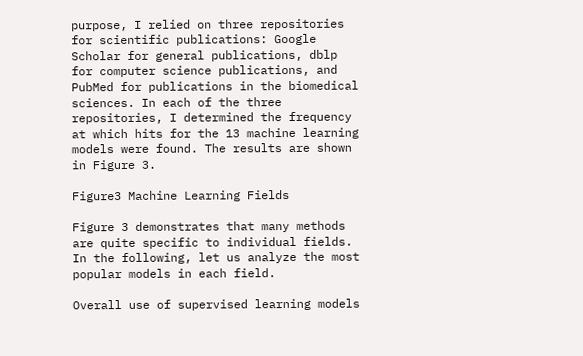purpose, I relied on three repositories for scientific publications: Google Scholar for general publications, dblp for computer science publications, and PubMed for publications in the biomedical sciences. In each of the three repositories, I determined the frequency at which hits for the 13 machine learning models were found. The results are shown in Figure 3.

Figure3 Machine Learning Fields

Figure 3 demonstrates that many methods are quite specific to individual fields. In the following, let us analyze the most popular models in each field.

Overall use of supervised learning models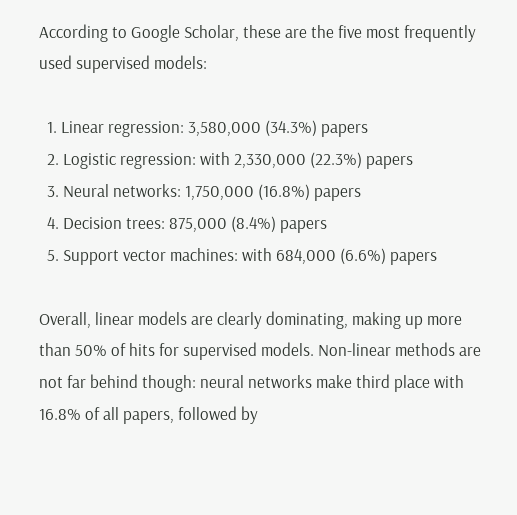According to Google Scholar, these are the five most frequently used supervised models:

  1. Linear regression: 3,580,000 (34.3%) papers
  2. Logistic regression: with 2,330,000 (22.3%) papers
  3. Neural networks: 1,750,000 (16.8%) papers
  4. Decision trees: 875,000 (8.4%) papers
  5. Support vector machines: with 684,000 (6.6%) papers

Overall, linear models are clearly dominating, making up more than 50% of hits for supervised models. Non-linear methods are not far behind though: neural networks make third place with 16.8% of all papers, followed by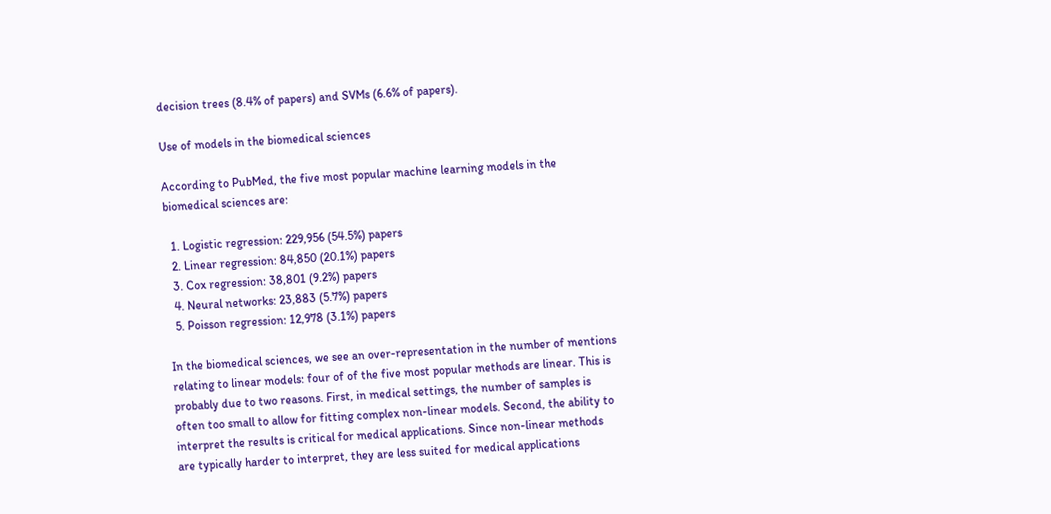decision trees (8.4% of papers) and SVMs (6.6% of papers).

Use of models in the biomedical sciences

According to PubMed, the five most popular machine learning models in the biomedical sciences are:

  1. Logistic regression: 229,956 (54.5%) papers
  2. Linear regression: 84,850 (20.1%) papers
  3. Cox regression: 38,801 (9.2%) papers
  4. Neural networks: 23,883 (5.7%) papers
  5. Poisson regression: 12,978 (3.1%) papers

In the biomedical sciences, we see an over-representation in the number of mentions relating to linear models: four of of the five most popular methods are linear. This is probably due to two reasons. First, in medical settings, the number of samples is often too small to allow for fitting complex non-linear models. Second, the ability to interpret the results is critical for medical applications. Since non-linear methods are typically harder to interpret, they are less suited for medical applications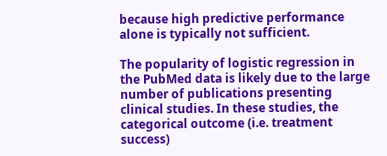because high predictive performance alone is typically not sufficient.

The popularity of logistic regression in the PubMed data is likely due to the large number of publications presenting clinical studies. In these studies, the categorical outcome (i.e. treatment success)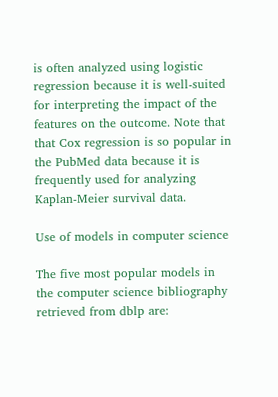is often analyzed using logistic regression because it is well-suited for interpreting the impact of the features on the outcome. Note that that Cox regression is so popular in the PubMed data because it is frequently used for analyzing Kaplan-Meier survival data.

Use of models in computer science

The five most popular models in the computer science bibliography retrieved from dblp are: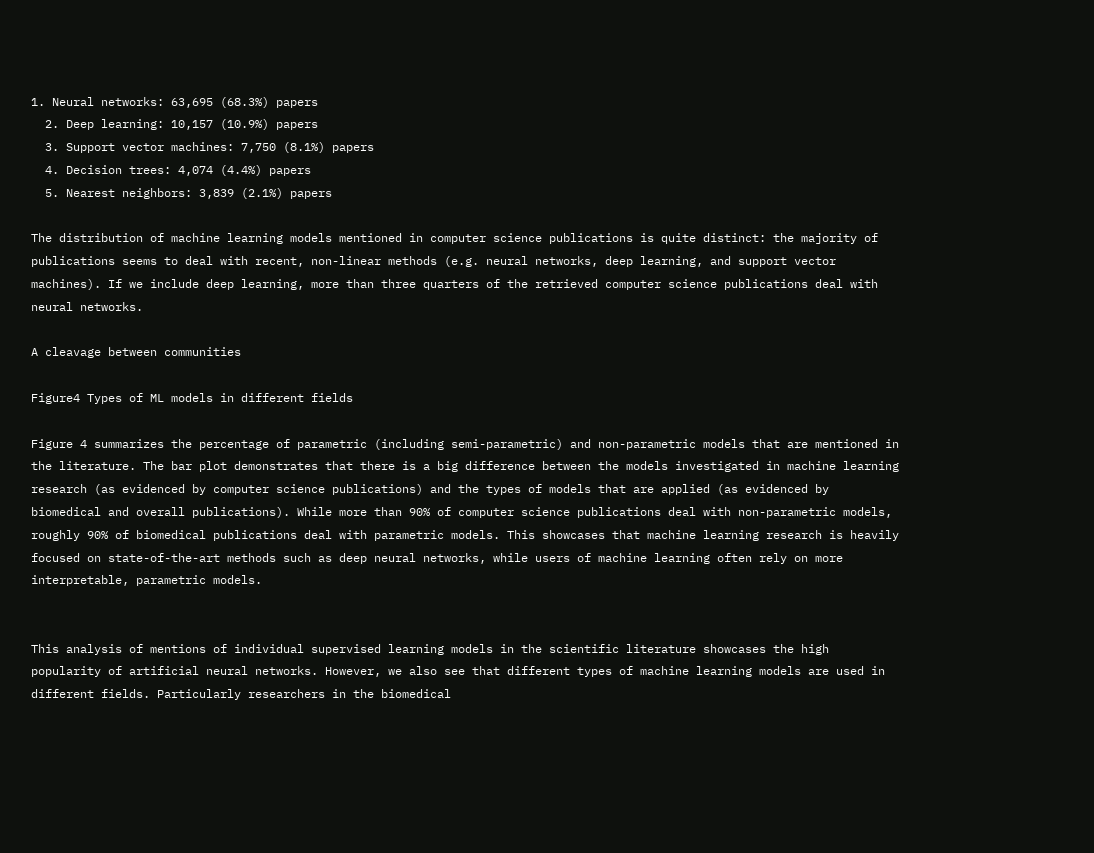1. Neural networks: 63,695 (68.3%) papers
  2. Deep learning: 10,157 (10.9%) papers
  3. Support vector machines: 7,750 (8.1%) papers
  4. Decision trees: 4,074 (4.4%) papers
  5. Nearest neighbors: 3,839 (2.1%) papers

The distribution of machine learning models mentioned in computer science publications is quite distinct: the majority of publications seems to deal with recent, non-linear methods (e.g. neural networks, deep learning, and support vector machines). If we include deep learning, more than three quarters of the retrieved computer science publications deal with neural networks.

A cleavage between communities

Figure4 Types of ML models in different fields

Figure 4 summarizes the percentage of parametric (including semi-parametric) and non-parametric models that are mentioned in the literature. The bar plot demonstrates that there is a big difference between the models investigated in machine learning research (as evidenced by computer science publications) and the types of models that are applied (as evidenced by biomedical and overall publications). While more than 90% of computer science publications deal with non-parametric models, roughly 90% of biomedical publications deal with parametric models. This showcases that machine learning research is heavily focused on state-of-the-art methods such as deep neural networks, while users of machine learning often rely on more interpretable, parametric models.


This analysis of mentions of individual supervised learning models in the scientific literature showcases the high popularity of artificial neural networks. However, we also see that different types of machine learning models are used in different fields. Particularly researchers in the biomedical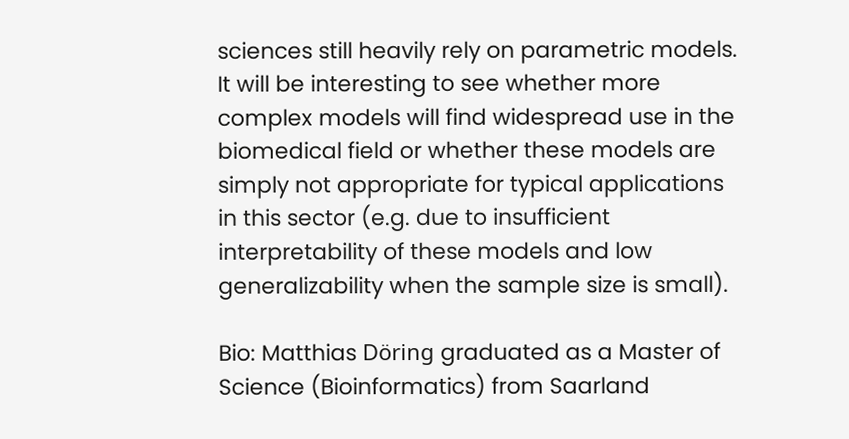sciences still heavily rely on parametric models. It will be interesting to see whether more complex models will find widespread use in the biomedical field or whether these models are simply not appropriate for typical applications in this sector (e.g. due to insufficient interpretability of these models and low generalizability when the sample size is small).

Bio: Matthias Döring graduated as a Master of Science (Bioinformatics) from Saarland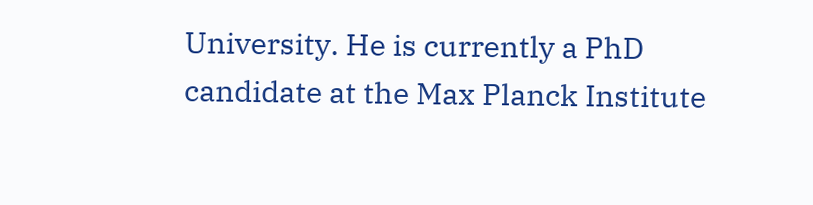University. He is currently a PhD candidate at the Max Planck Institute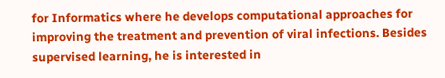for Informatics where he develops computational approaches for improving the treatment and prevention of viral infections. Besides supervised learning, he is interested in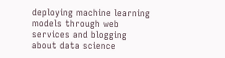deploying machine learning models through web services and blogging about data science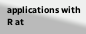applications with R at